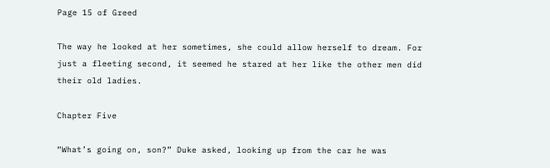Page 15 of Greed

The way he looked at her sometimes, she could allow herself to dream. For just a fleeting second, it seemed he stared at her like the other men did their old ladies.

Chapter Five

“What’s going on, son?” Duke asked, looking up from the car he was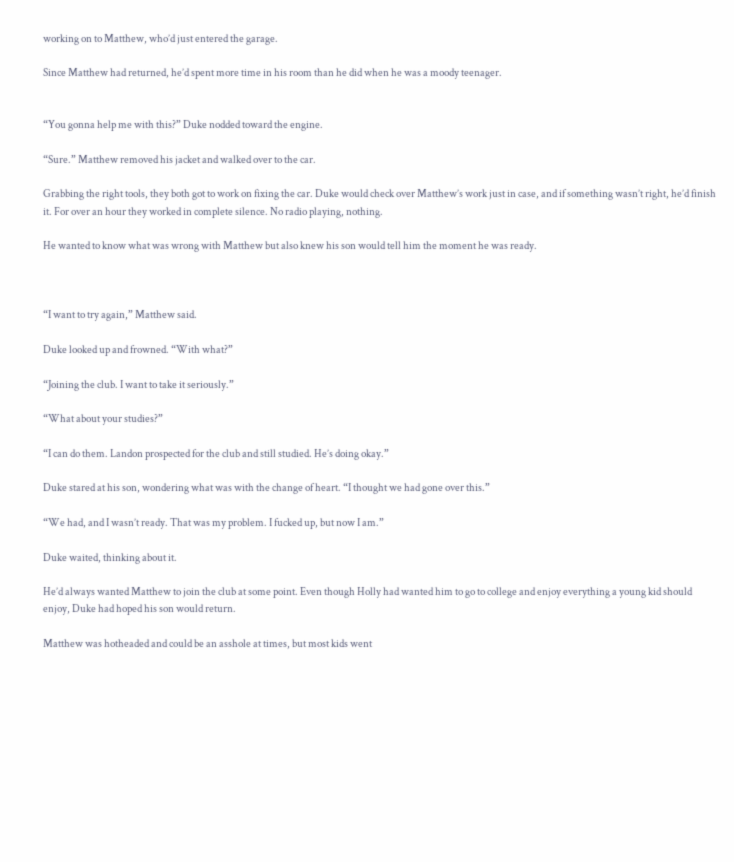working on to Matthew, who’d just entered the garage.

Since Matthew had returned, he’d spent more time in his room than he did when he was a moody teenager.


“You gonna help me with this?” Duke nodded toward the engine.

“Sure.” Matthew removed his jacket and walked over to the car.

Grabbing the right tools, they both got to work on fixing the car. Duke would check over Matthew’s work just in case, and if something wasn’t right, he’d finish it. For over an hour they worked in complete silence. No radio playing, nothing.

He wanted to know what was wrong with Matthew but also knew his son would tell him the moment he was ready.



“I want to try again,” Matthew said.

Duke looked up and frowned. “With what?”

“Joining the club. I want to take it seriously.”

“What about your studies?”

“I can do them. Landon prospected for the club and still studied. He’s doing okay.”

Duke stared at his son, wondering what was with the change of heart. “I thought we had gone over this.”

“We had, and I wasn’t ready. That was my problem. I fucked up, but now I am.”

Duke waited, thinking about it.

He’d always wanted Matthew to join the club at some point. Even though Holly had wanted him to go to college and enjoy everything a young kid should enjoy, Duke had hoped his son would return.

Matthew was hotheaded and could be an asshole at times, but most kids went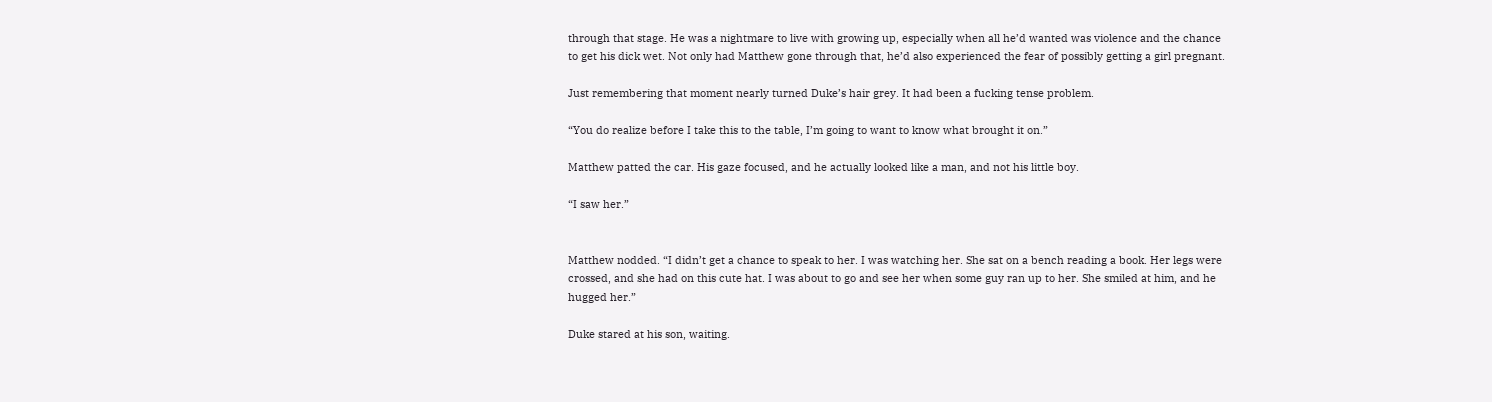through that stage. He was a nightmare to live with growing up, especially when all he’d wanted was violence and the chance to get his dick wet. Not only had Matthew gone through that, he’d also experienced the fear of possibly getting a girl pregnant.

Just remembering that moment nearly turned Duke’s hair grey. It had been a fucking tense problem.

“You do realize before I take this to the table, I’m going to want to know what brought it on.”

Matthew patted the car. His gaze focused, and he actually looked like a man, and not his little boy.

“I saw her.”


Matthew nodded. “I didn’t get a chance to speak to her. I was watching her. She sat on a bench reading a book. Her legs were crossed, and she had on this cute hat. I was about to go and see her when some guy ran up to her. She smiled at him, and he hugged her.”

Duke stared at his son, waiting.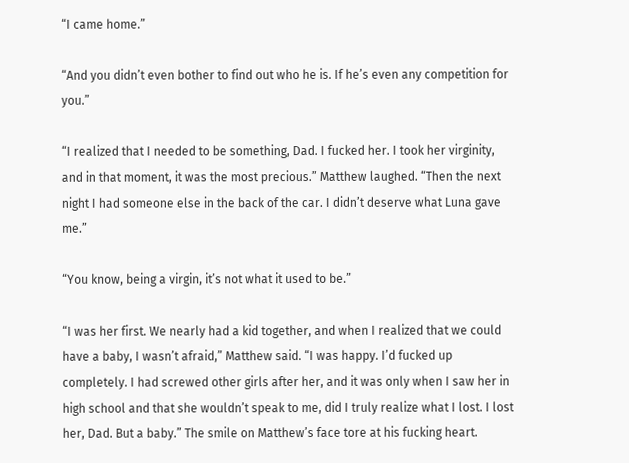“I came home.”

“And you didn’t even bother to find out who he is. If he’s even any competition for you.”

“I realized that I needed to be something, Dad. I fucked her. I took her virginity, and in that moment, it was the most precious.” Matthew laughed. “Then the next night I had someone else in the back of the car. I didn’t deserve what Luna gave me.”

“You know, being a virgin, it’s not what it used to be.”

“I was her first. We nearly had a kid together, and when I realized that we could have a baby, I wasn’t afraid,” Matthew said. “I was happy. I’d fucked up completely. I had screwed other girls after her, and it was only when I saw her in high school and that she wouldn’t speak to me, did I truly realize what I lost. I lost her, Dad. But a baby.” The smile on Matthew’s face tore at his fucking heart.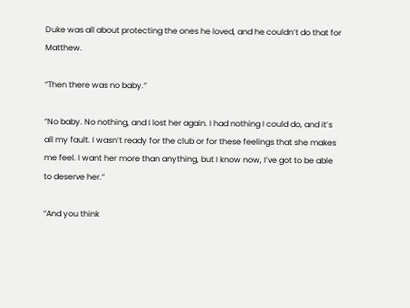Duke was all about protecting the ones he loved, and he couldn’t do that for Matthew.

“Then there was no baby.”

“No baby. No nothing, and I lost her again. I had nothing I could do, and it’s all my fault. I wasn’t ready for the club or for these feelings that she makes me feel. I want her more than anything, but I know now, I’ve got to be able to deserve her.”

“And you think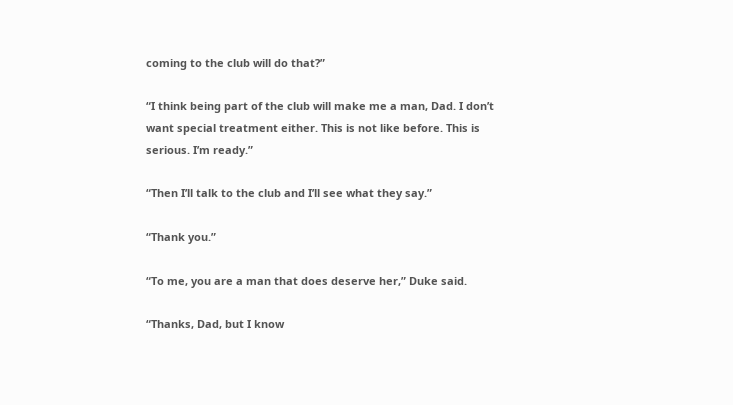coming to the club will do that?”

“I think being part of the club will make me a man, Dad. I don’t want special treatment either. This is not like before. This is serious. I’m ready.”

“Then I’ll talk to the club and I’ll see what they say.”

“Thank you.”

“To me, you are a man that does deserve her,” Duke said.

“Thanks, Dad, but I know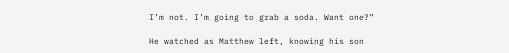I’m not. I’m going to grab a soda. Want one?”

He watched as Matthew left, knowing his son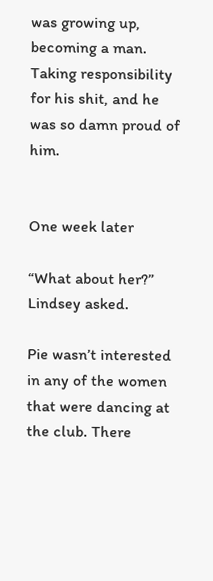was growing up, becoming a man. Taking responsibility for his shit, and he was so damn proud of him.


One week later

“What about her?” Lindsey asked.

Pie wasn’t interested in any of the women that were dancing at the club. There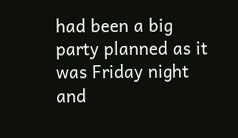had been a big party planned as it was Friday night and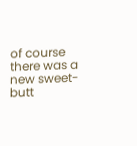of course there was a new sweet-butt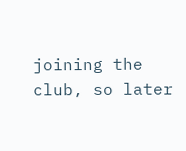joining the club, so later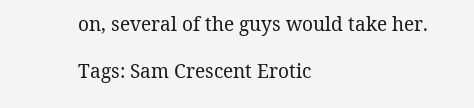on, several of the guys would take her.

Tags: Sam Crescent Erotic